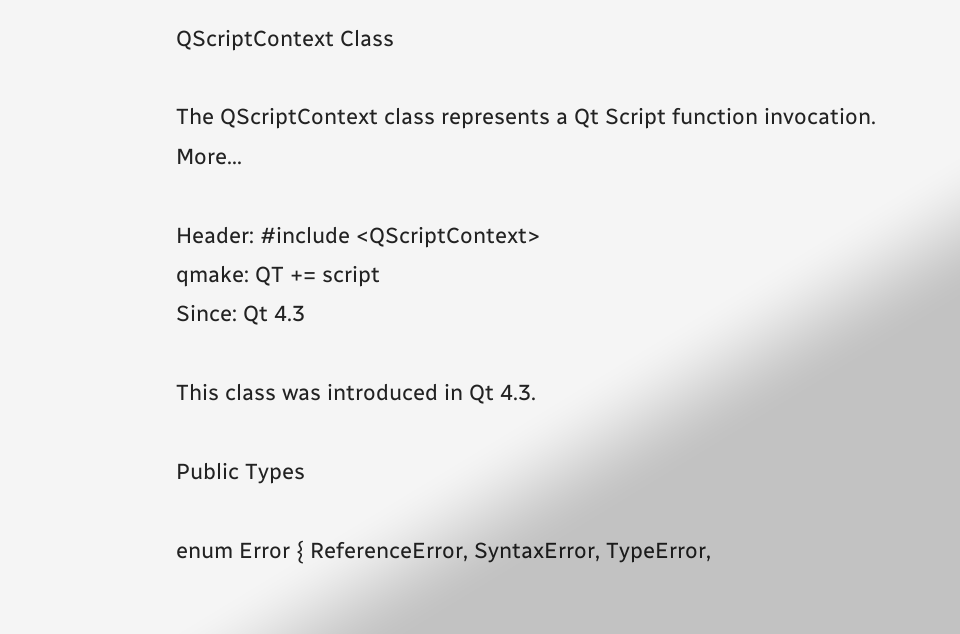QScriptContext Class

The QScriptContext class represents a Qt Script function invocation. More...

Header: #include <QScriptContext>
qmake: QT += script
Since: Qt 4.3

This class was introduced in Qt 4.3.

Public Types

enum Error { ReferenceError, SyntaxError, TypeError,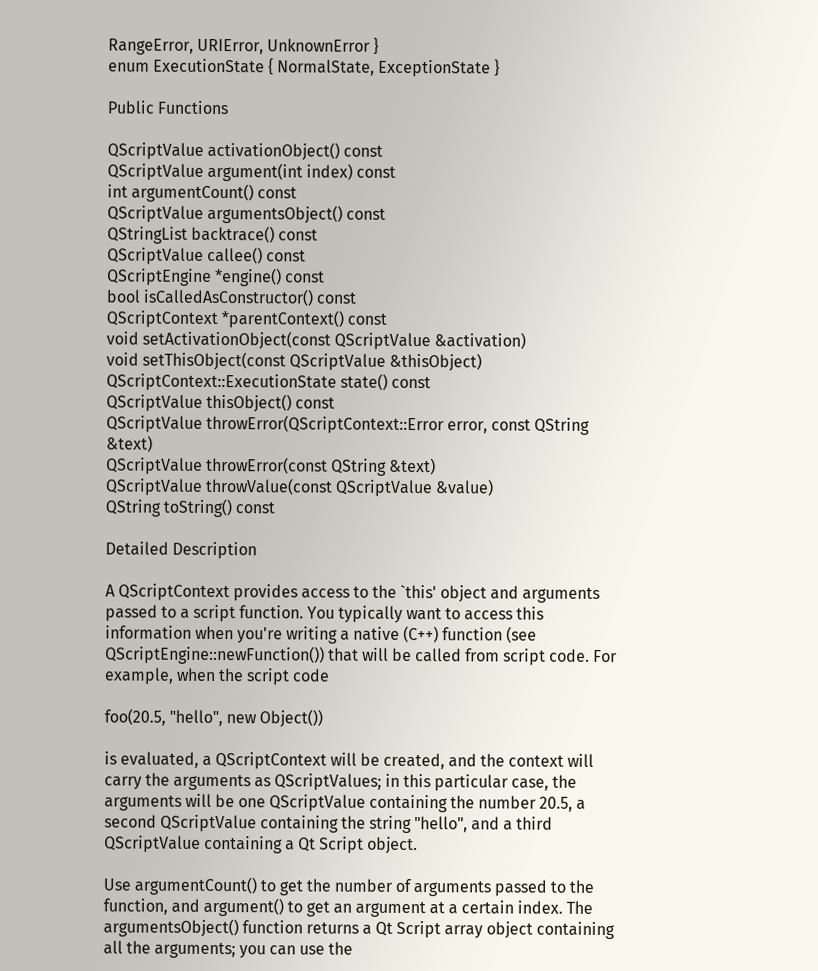RangeError, URIError, UnknownError }
enum ExecutionState { NormalState, ExceptionState }

Public Functions

QScriptValue activationObject() const
QScriptValue argument(int index) const
int argumentCount() const
QScriptValue argumentsObject() const
QStringList backtrace() const
QScriptValue callee() const
QScriptEngine *engine() const
bool isCalledAsConstructor() const
QScriptContext *parentContext() const
void setActivationObject(const QScriptValue &activation)
void setThisObject(const QScriptValue &thisObject)
QScriptContext::ExecutionState state() const
QScriptValue thisObject() const
QScriptValue throwError(QScriptContext::Error error, const QString &text)
QScriptValue throwError(const QString &text)
QScriptValue throwValue(const QScriptValue &value)
QString toString() const

Detailed Description

A QScriptContext provides access to the `this' object and arguments passed to a script function. You typically want to access this information when you're writing a native (C++) function (see QScriptEngine::newFunction()) that will be called from script code. For example, when the script code

foo(20.5, "hello", new Object())

is evaluated, a QScriptContext will be created, and the context will carry the arguments as QScriptValues; in this particular case, the arguments will be one QScriptValue containing the number 20.5, a second QScriptValue containing the string "hello", and a third QScriptValue containing a Qt Script object.

Use argumentCount() to get the number of arguments passed to the function, and argument() to get an argument at a certain index. The argumentsObject() function returns a Qt Script array object containing all the arguments; you can use the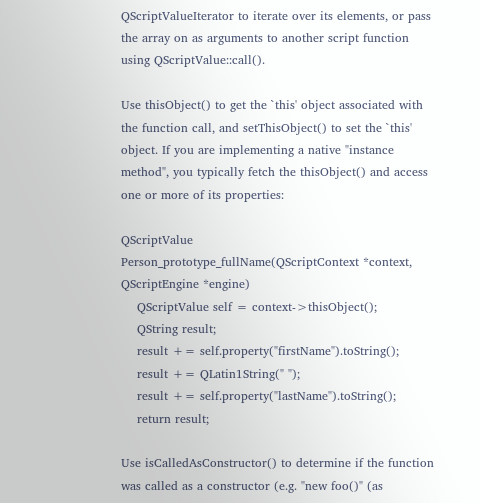QScriptValueIterator to iterate over its elements, or pass the array on as arguments to another script function using QScriptValue::call().

Use thisObject() to get the `this' object associated with the function call, and setThisObject() to set the `this' object. If you are implementing a native "instance method", you typically fetch the thisObject() and access one or more of its properties:

QScriptValue Person_prototype_fullName(QScriptContext *context, QScriptEngine *engine)
    QScriptValue self = context->thisObject();
    QString result;
    result += self.property("firstName").toString();
    result += QLatin1String(" ");
    result += self.property("lastName").toString();
    return result;

Use isCalledAsConstructor() to determine if the function was called as a constructor (e.g. "new foo()" (as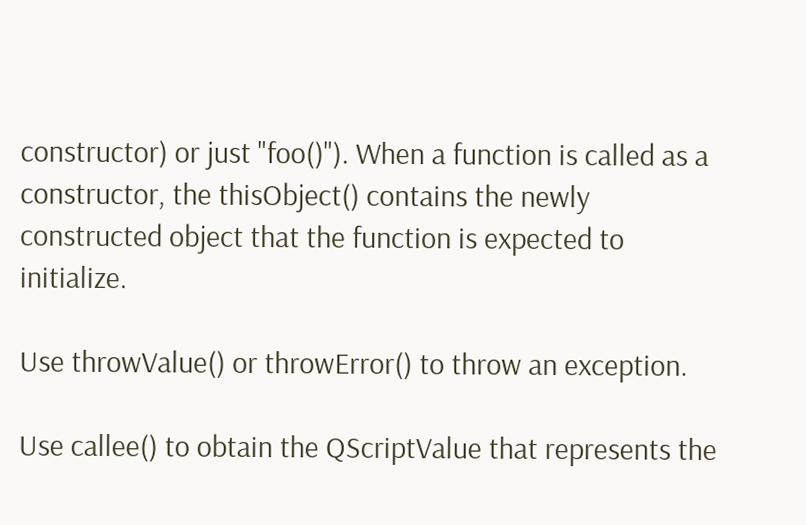constructor) or just "foo()"). When a function is called as a constructor, the thisObject() contains the newly constructed object that the function is expected to initialize.

Use throwValue() or throwError() to throw an exception.

Use callee() to obtain the QScriptValue that represents the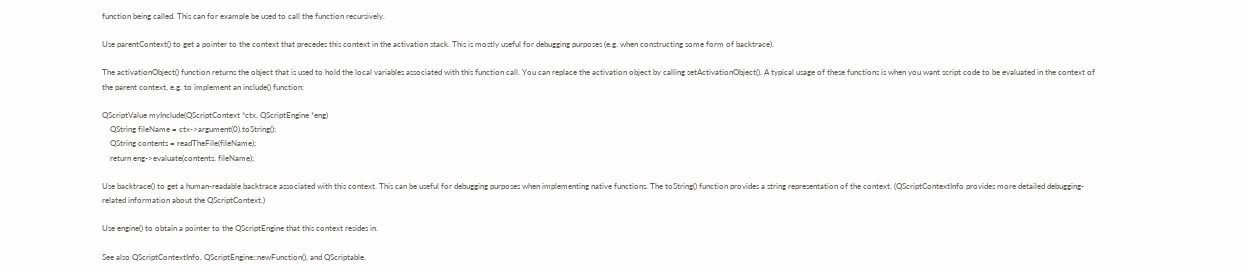function being called. This can for example be used to call the function recursively.

Use parentContext() to get a pointer to the context that precedes this context in the activation stack. This is mostly useful for debugging purposes (e.g. when constructing some form of backtrace).

The activationObject() function returns the object that is used to hold the local variables associated with this function call. You can replace the activation object by calling setActivationObject(). A typical usage of these functions is when you want script code to be evaluated in the context of the parent context, e.g. to implement an include() function:

QScriptValue myInclude(QScriptContext *ctx, QScriptEngine *eng)
    QString fileName = ctx->argument(0).toString();
    QString contents = readTheFile(fileName);
    return eng->evaluate(contents, fileName);

Use backtrace() to get a human-readable backtrace associated with this context. This can be useful for debugging purposes when implementing native functions. The toString() function provides a string representation of the context. (QScriptContextInfo provides more detailed debugging-related information about the QScriptContext.)

Use engine() to obtain a pointer to the QScriptEngine that this context resides in.

See also QScriptContextInfo, QScriptEngine::newFunction(), and QScriptable.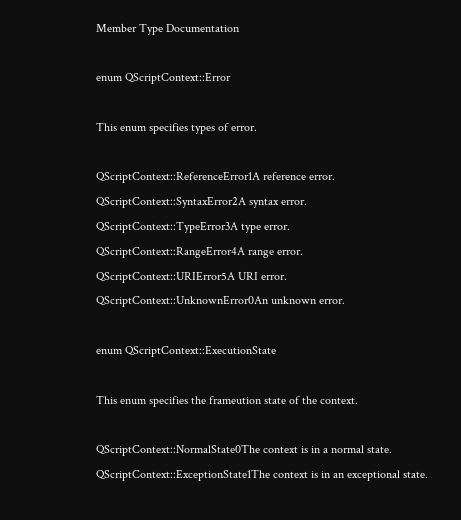Member Type Documentation

enum QScriptContext::Error

This enum specifies types of error.

QScriptContext::ReferenceError1A reference error.
QScriptContext::SyntaxError2A syntax error.
QScriptContext::TypeError3A type error.
QScriptContext::RangeError4A range error.
QScriptContext::URIError5A URI error.
QScriptContext::UnknownError0An unknown error.

enum QScriptContext::ExecutionState

This enum specifies the frameution state of the context.

QScriptContext::NormalState0The context is in a normal state.
QScriptContext::ExceptionState1The context is in an exceptional state.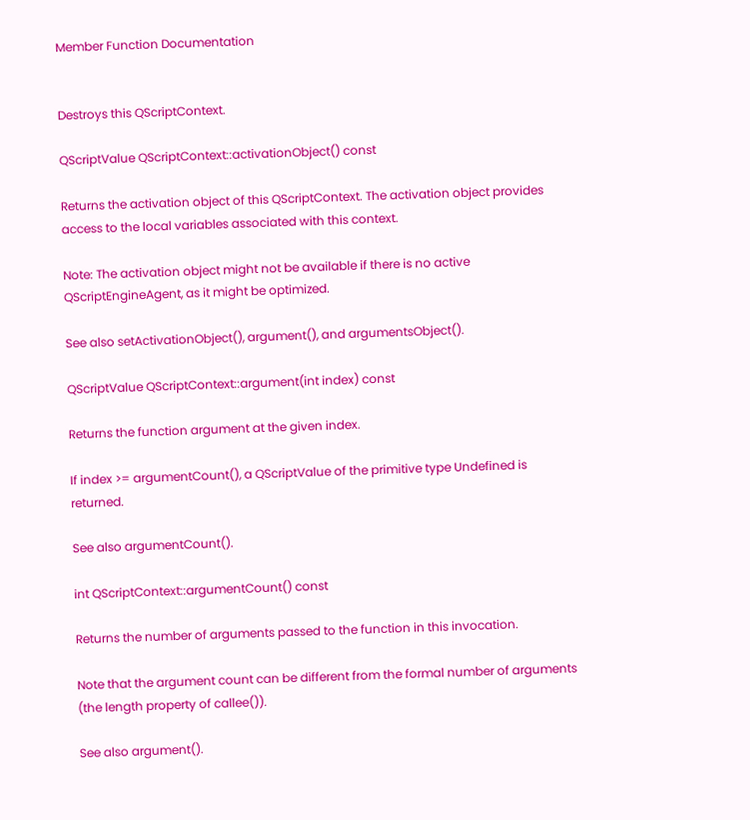Member Function Documentation


Destroys this QScriptContext.

QScriptValue QScriptContext::activationObject() const

Returns the activation object of this QScriptContext. The activation object provides access to the local variables associated with this context.

Note: The activation object might not be available if there is no active QScriptEngineAgent, as it might be optimized.

See also setActivationObject(), argument(), and argumentsObject().

QScriptValue QScriptContext::argument(int index) const

Returns the function argument at the given index.

If index >= argumentCount(), a QScriptValue of the primitive type Undefined is returned.

See also argumentCount().

int QScriptContext::argumentCount() const

Returns the number of arguments passed to the function in this invocation.

Note that the argument count can be different from the formal number of arguments (the length property of callee()).

See also argument().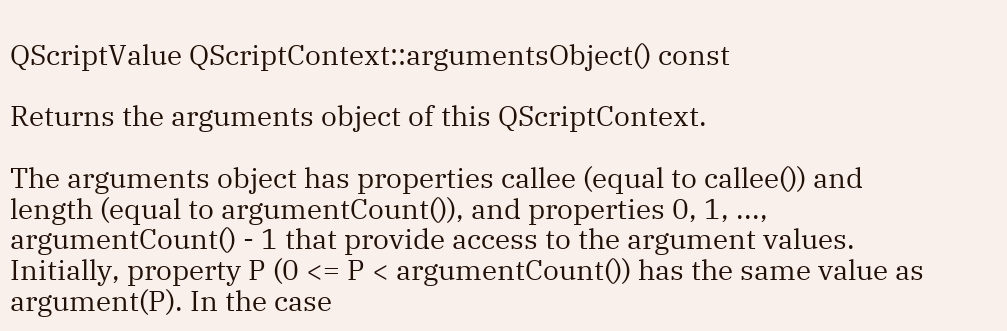QScriptValue QScriptContext::argumentsObject() const

Returns the arguments object of this QScriptContext.

The arguments object has properties callee (equal to callee()) and length (equal to argumentCount()), and properties 0, 1, ..., argumentCount() - 1 that provide access to the argument values. Initially, property P (0 <= P < argumentCount()) has the same value as argument(P). In the case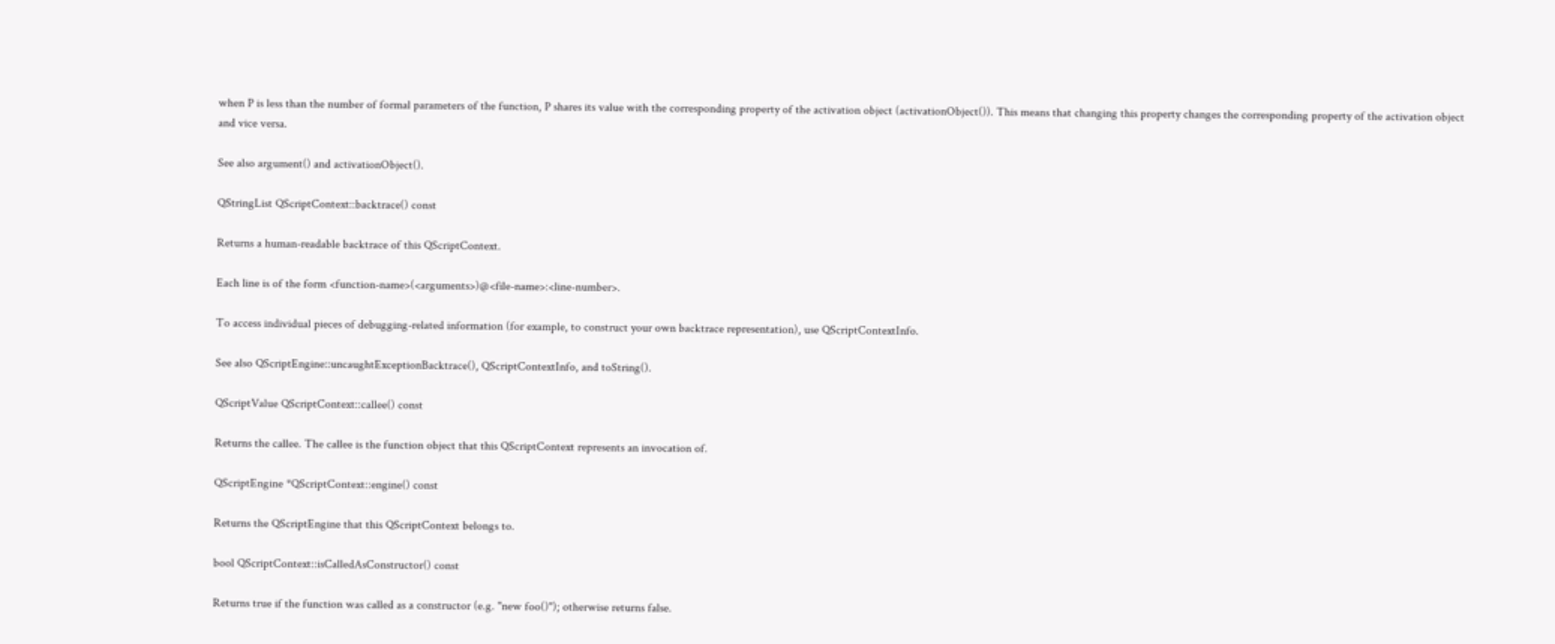when P is less than the number of formal parameters of the function, P shares its value with the corresponding property of the activation object (activationObject()). This means that changing this property changes the corresponding property of the activation object and vice versa.

See also argument() and activationObject().

QStringList QScriptContext::backtrace() const

Returns a human-readable backtrace of this QScriptContext.

Each line is of the form <function-name>(<arguments>)@<file-name>:<line-number>.

To access individual pieces of debugging-related information (for example, to construct your own backtrace representation), use QScriptContextInfo.

See also QScriptEngine::uncaughtExceptionBacktrace(), QScriptContextInfo, and toString().

QScriptValue QScriptContext::callee() const

Returns the callee. The callee is the function object that this QScriptContext represents an invocation of.

QScriptEngine *QScriptContext::engine() const

Returns the QScriptEngine that this QScriptContext belongs to.

bool QScriptContext::isCalledAsConstructor() const

Returns true if the function was called as a constructor (e.g. "new foo()"); otherwise returns false.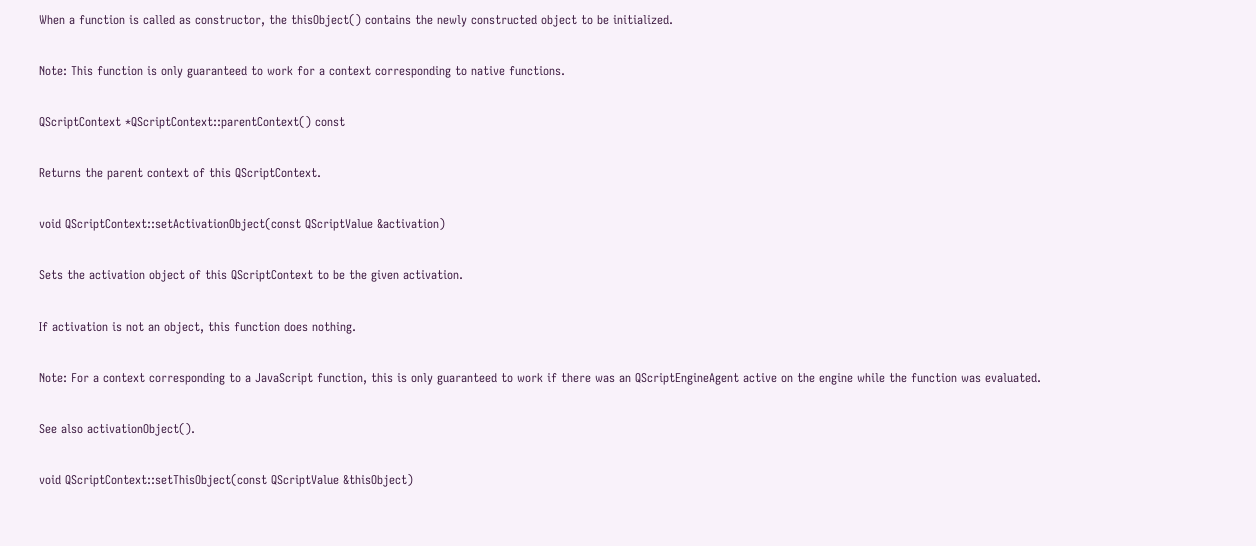When a function is called as constructor, the thisObject() contains the newly constructed object to be initialized.

Note: This function is only guaranteed to work for a context corresponding to native functions.

QScriptContext *QScriptContext::parentContext() const

Returns the parent context of this QScriptContext.

void QScriptContext::setActivationObject(const QScriptValue &activation)

Sets the activation object of this QScriptContext to be the given activation.

If activation is not an object, this function does nothing.

Note: For a context corresponding to a JavaScript function, this is only guaranteed to work if there was an QScriptEngineAgent active on the engine while the function was evaluated.

See also activationObject().

void QScriptContext::setThisObject(const QScriptValue &thisObject)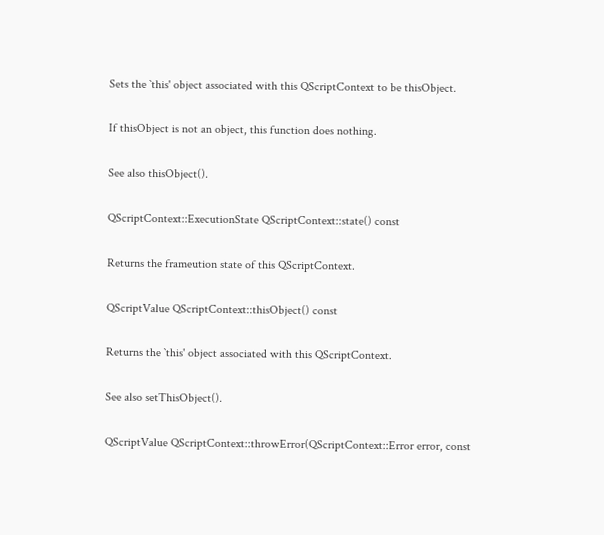Sets the `this' object associated with this QScriptContext to be thisObject.

If thisObject is not an object, this function does nothing.

See also thisObject().

QScriptContext::ExecutionState QScriptContext::state() const

Returns the frameution state of this QScriptContext.

QScriptValue QScriptContext::thisObject() const

Returns the `this' object associated with this QScriptContext.

See also setThisObject().

QScriptValue QScriptContext::throwError(QScriptContext::Error error, const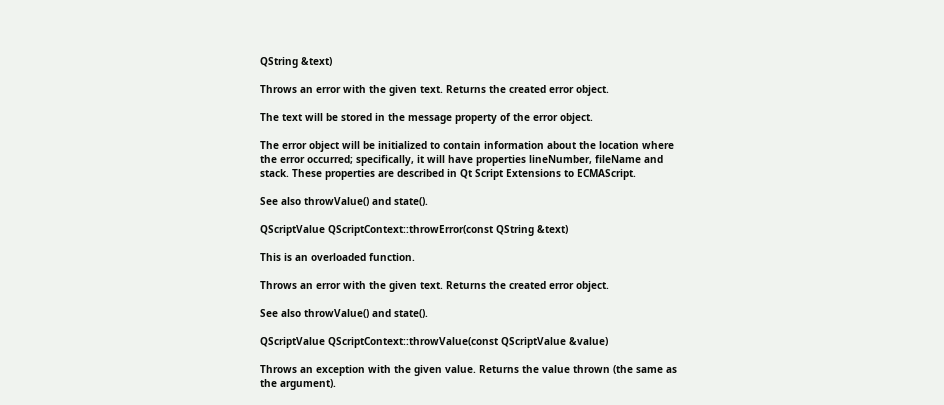QString &text)

Throws an error with the given text. Returns the created error object.

The text will be stored in the message property of the error object.

The error object will be initialized to contain information about the location where the error occurred; specifically, it will have properties lineNumber, fileName and stack. These properties are described in Qt Script Extensions to ECMAScript.

See also throwValue() and state().

QScriptValue QScriptContext::throwError(const QString &text)

This is an overloaded function.

Throws an error with the given text. Returns the created error object.

See also throwValue() and state().

QScriptValue QScriptContext::throwValue(const QScriptValue &value)

Throws an exception with the given value. Returns the value thrown (the same as the argument).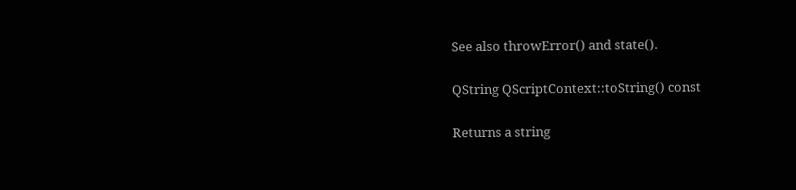See also throwError() and state().

QString QScriptContext::toString() const

Returns a string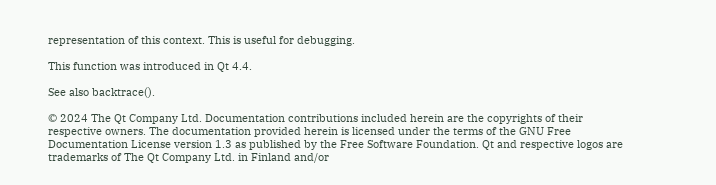representation of this context. This is useful for debugging.

This function was introduced in Qt 4.4.

See also backtrace().

© 2024 The Qt Company Ltd. Documentation contributions included herein are the copyrights of their respective owners. The documentation provided herein is licensed under the terms of the GNU Free Documentation License version 1.3 as published by the Free Software Foundation. Qt and respective logos are trademarks of The Qt Company Ltd. in Finland and/or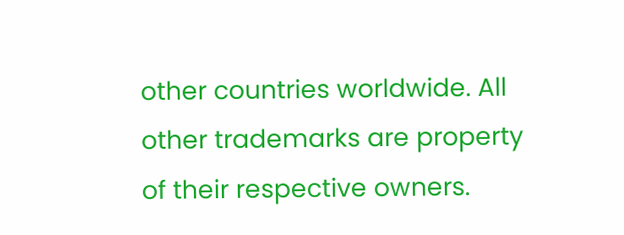other countries worldwide. All other trademarks are property of their respective owners.